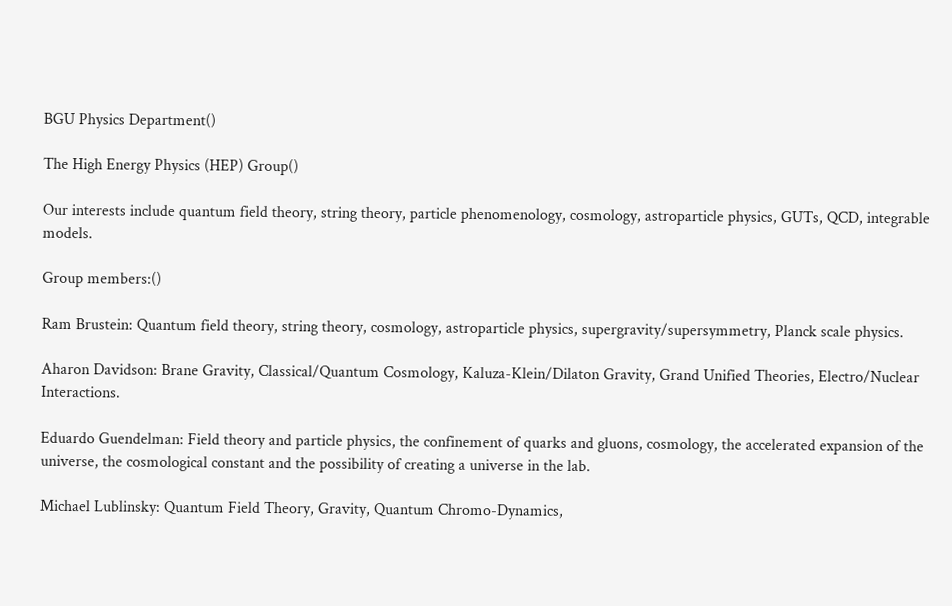BGU Physics Department()

The High Energy Physics (HEP) Group()

Our interests include quantum field theory, string theory, particle phenomenology, cosmology, astroparticle physics, GUTs, QCD, integrable models.

Group members:()

Ram Brustein: Quantum field theory, string theory, cosmology, astroparticle physics, supergravity/supersymmetry, Planck scale physics.

Aharon Davidson: Brane Gravity, Classical/Quantum Cosmology, Kaluza-Klein/Dilaton Gravity, Grand Unified Theories, Electro/Nuclear Interactions.

Eduardo Guendelman: Field theory and particle physics, the confinement of quarks and gluons, cosmology, the accelerated expansion of the universe, the cosmological constant and the possibility of creating a universe in the lab.

Michael Lublinsky: Quantum Field Theory, Gravity, Quantum Chromo-Dynamics,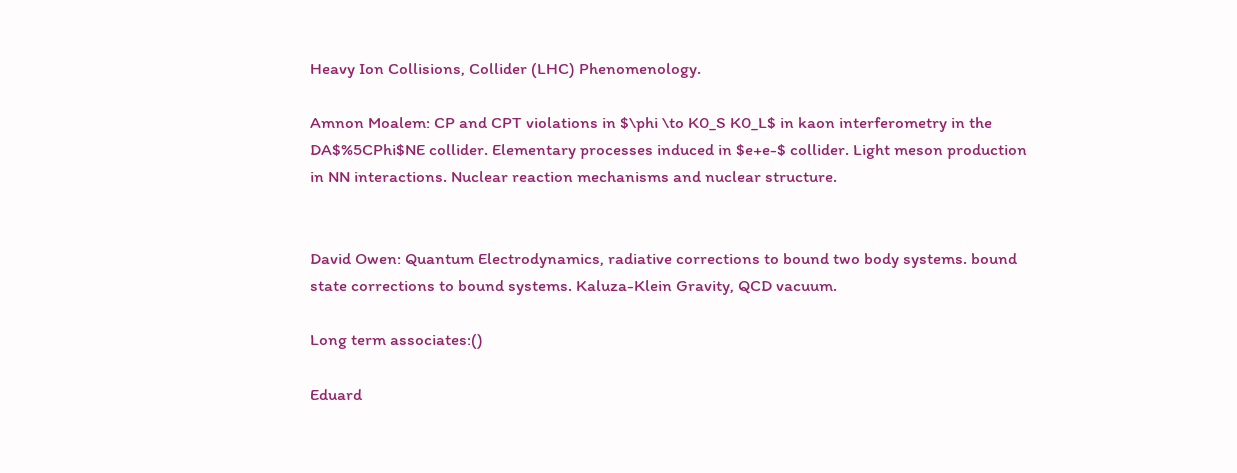Heavy Ion Collisions, Collider (LHC) Phenomenology.

Amnon Moalem: CP and CPT violations in $\phi \to K0_S K0_L$ in kaon interferometry in the DA$%5CPhi$NE collider. Elementary processes induced in $e+e-$ collider. Light meson production in NN interactions. Nuclear reaction mechanisms and nuclear structure.


David Owen: Quantum Electrodynamics, radiative corrections to bound two body systems. bound state corrections to bound systems. Kaluza-Klein Gravity, QCD vacuum.

Long term associates:()

Eduard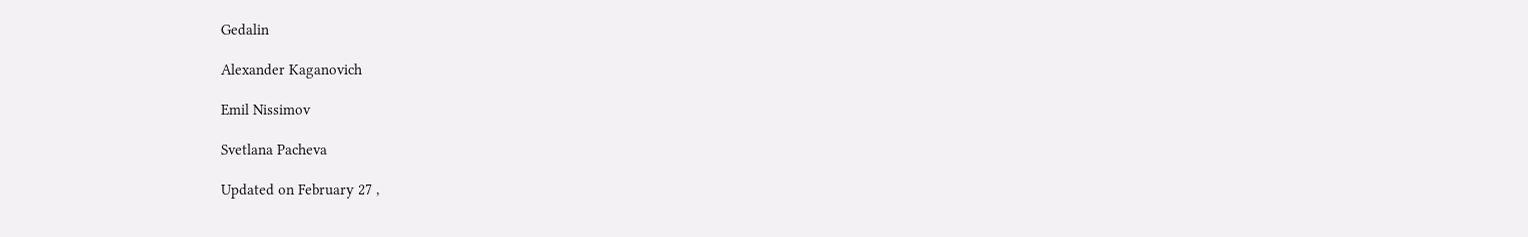Gedalin

Alexander Kaganovich

Emil Nissimov

Svetlana Pacheva

Updated on February 27 ,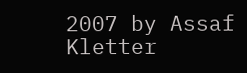2007 by Assaf Kletter